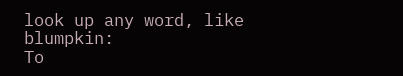look up any word, like blumpkin:
To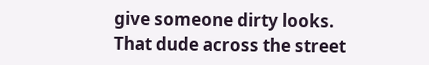give someone dirty looks.
That dude across the street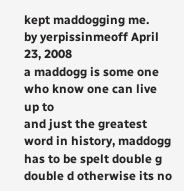kept maddogging me.
by yerpissinmeoff April 23, 2008
a maddogg is some one who know one can live up to
and just the greatest word in history, maddogg has to be spelt double g double d otherwise its no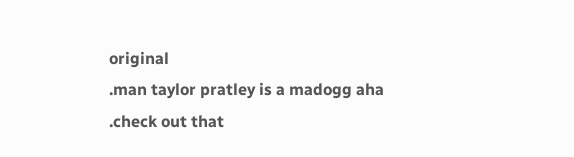original
.man taylor pratley is a madogg aha
.check out that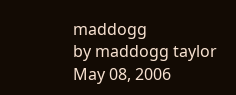maddogg
by maddogg taylor May 08, 2006